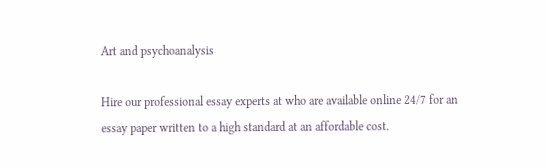Art and psychoanalysis

Hire our professional essay experts at who are available online 24/7 for an essay paper written to a high standard at an affordable cost.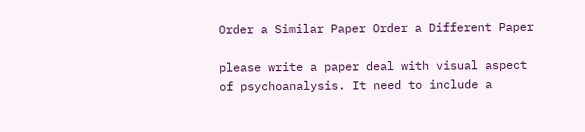Order a Similar Paper Order a Different Paper

please write a paper deal with visual aspect of psychoanalysis. It need to include a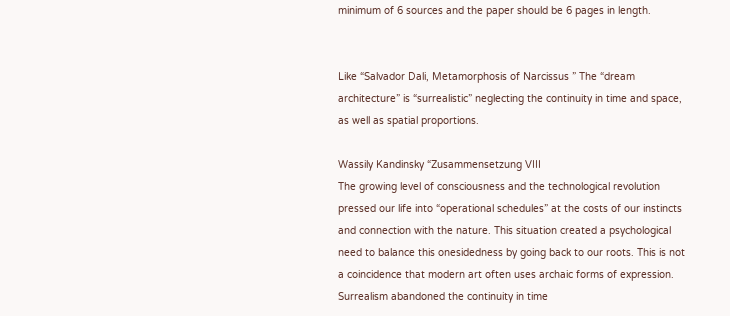minimum of 6 sources and the paper should be 6 pages in length.


Like “Salvador Dali, Metamorphosis of Narcissus ” The “dream architecture” is “surrealistic” neglecting the continuity in time and space, as well as spatial proportions.

Wassily Kandinsky “Zusammensetzung VIII
The growing level of consciousness and the technological revolution pressed our life into “operational schedules” at the costs of our instincts and connection with the nature. This situation created a psychological need to balance this onesidedness by going back to our roots. This is not a coincidence that modern art often uses archaic forms of expression. Surrealism abandoned the continuity in time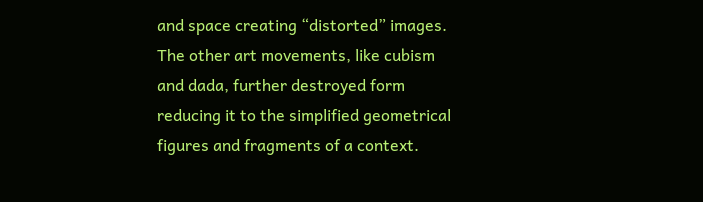and space creating “distorted” images. The other art movements, like cubism and dada, further destroyed form reducing it to the simplified geometrical figures and fragments of a context.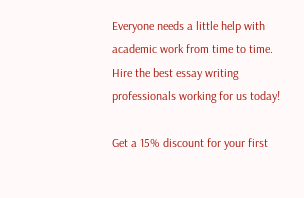Everyone needs a little help with academic work from time to time. Hire the best essay writing professionals working for us today!

Get a 15% discount for your first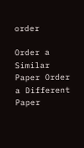order

Order a Similar Paper Order a Different Paper